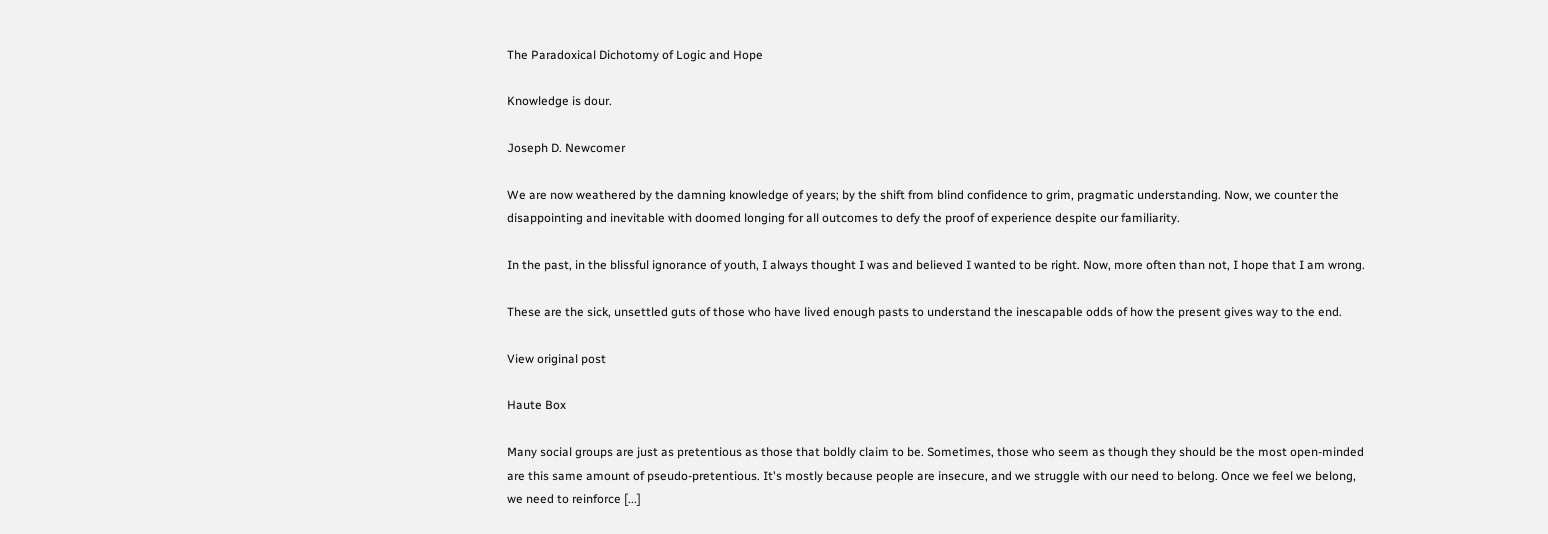The Paradoxical Dichotomy of Logic and Hope

Knowledge is dour.

Joseph D. Newcomer

We are now weathered by the damning knowledge of years; by the shift from blind confidence to grim, pragmatic understanding. Now, we counter the disappointing and inevitable with doomed longing for all outcomes to defy the proof of experience despite our familiarity.

In the past, in the blissful ignorance of youth, I always thought I was and believed I wanted to be right. Now, more often than not, I hope that I am wrong.

These are the sick, unsettled guts of those who have lived enough pasts to understand the inescapable odds of how the present gives way to the end.

View original post

Haute Box

Many social groups are just as pretentious as those that boldly claim to be. Sometimes, those who seem as though they should be the most open-minded are this same amount of pseudo-pretentious. It's mostly because people are insecure, and we struggle with our need to belong. Once we feel we belong, we need to reinforce [...]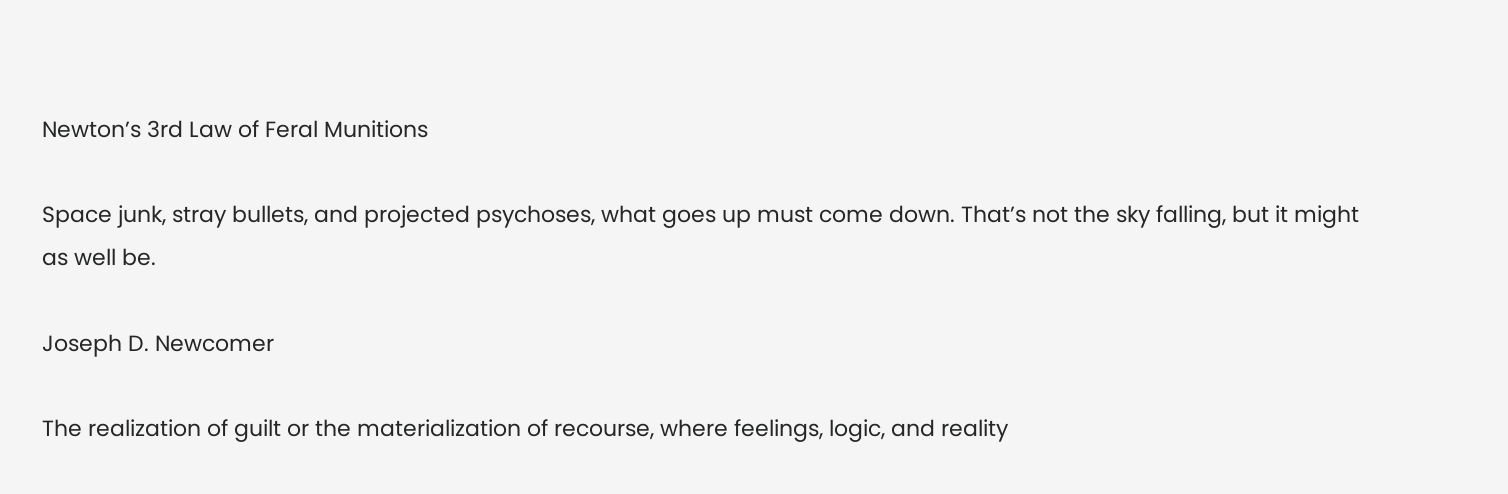Newton’s 3rd Law of Feral Munitions

Space junk, stray bullets, and projected psychoses, what goes up must come down. That’s not the sky falling, but it might as well be.

Joseph D. Newcomer

The realization of guilt or the materialization of recourse, where feelings, logic, and reality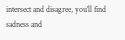intersect and disagree, you’ll find sadness and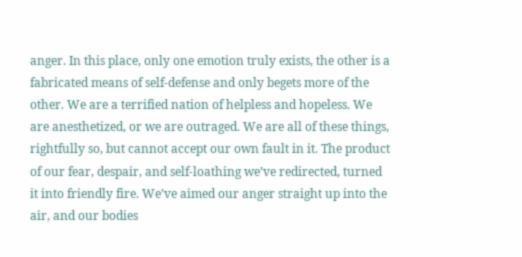anger. In this place, only one emotion truly exists, the other is a fabricated means of self-defense and only begets more of the other. We are a terrified nation of helpless and hopeless. We are anesthetized, or we are outraged. We are all of these things, rightfully so, but cannot accept our own fault in it. The product of our fear, despair, and self-loathing we’ve redirected, turned it into friendly fire. We’ve aimed our anger straight up into the air, and our bodies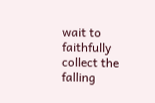wait to faithfully collect the falling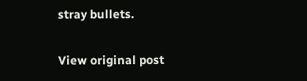stray bullets.

View original post